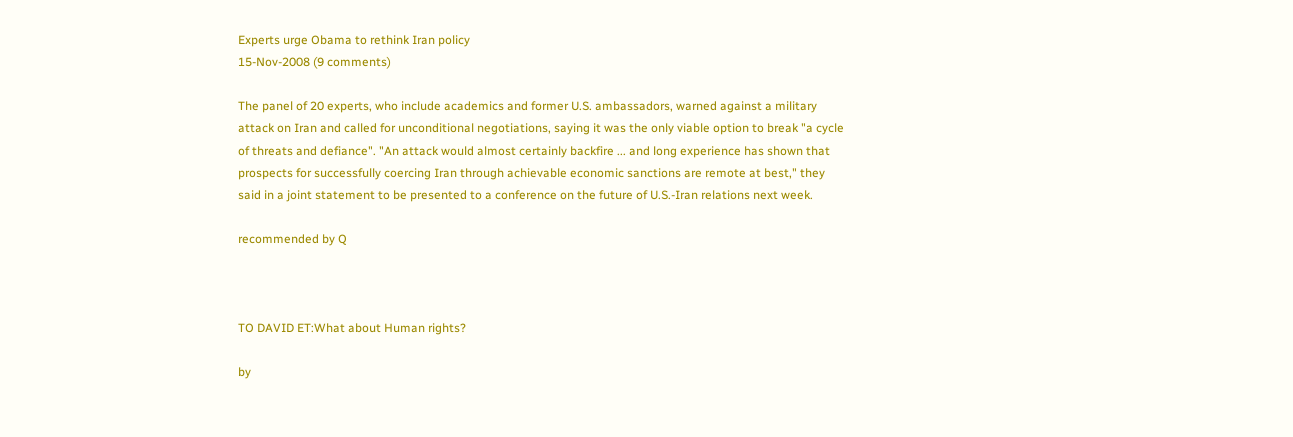Experts urge Obama to rethink Iran policy
15-Nov-2008 (9 comments)

The panel of 20 experts, who include academics and former U.S. ambassadors, warned against a military attack on Iran and called for unconditional negotiations, saying it was the only viable option to break "a cycle of threats and defiance". "An attack would almost certainly backfire ... and long experience has shown that prospects for successfully coercing Iran through achievable economic sanctions are remote at best," they said in a joint statement to be presented to a conference on the future of U.S.-Iran relations next week.

recommended by Q



TO DAVID ET:What about Human rights?

by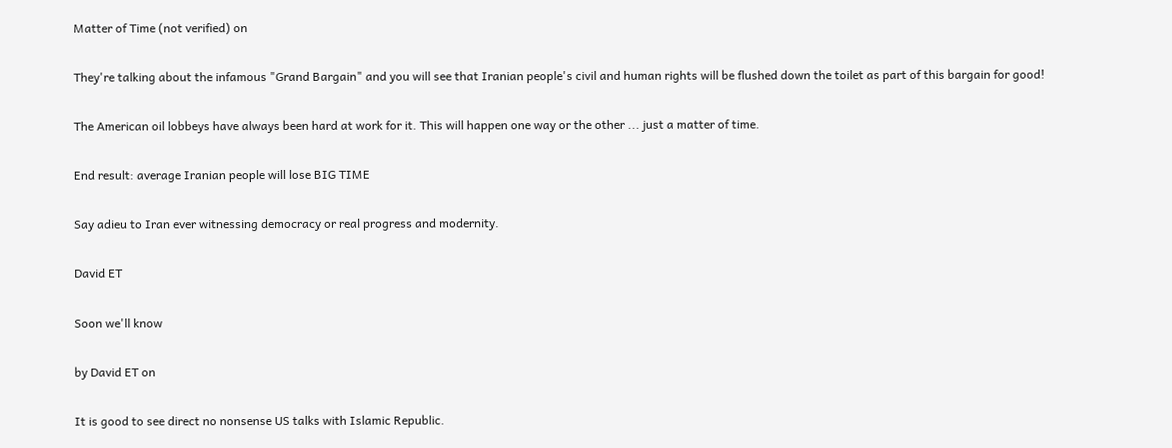Matter of Time (not verified) on

They're talking about the infamous "Grand Bargain" and you will see that Iranian people's civil and human rights will be flushed down the toilet as part of this bargain for good!

The American oil lobbeys have always been hard at work for it. This will happen one way or the other ... just a matter of time.

End result: average Iranian people will lose BIG TIME

Say adieu to Iran ever witnessing democracy or real progress and modernity.

David ET

Soon we'll know

by David ET on

It is good to see direct no nonsense US talks with Islamic Republic.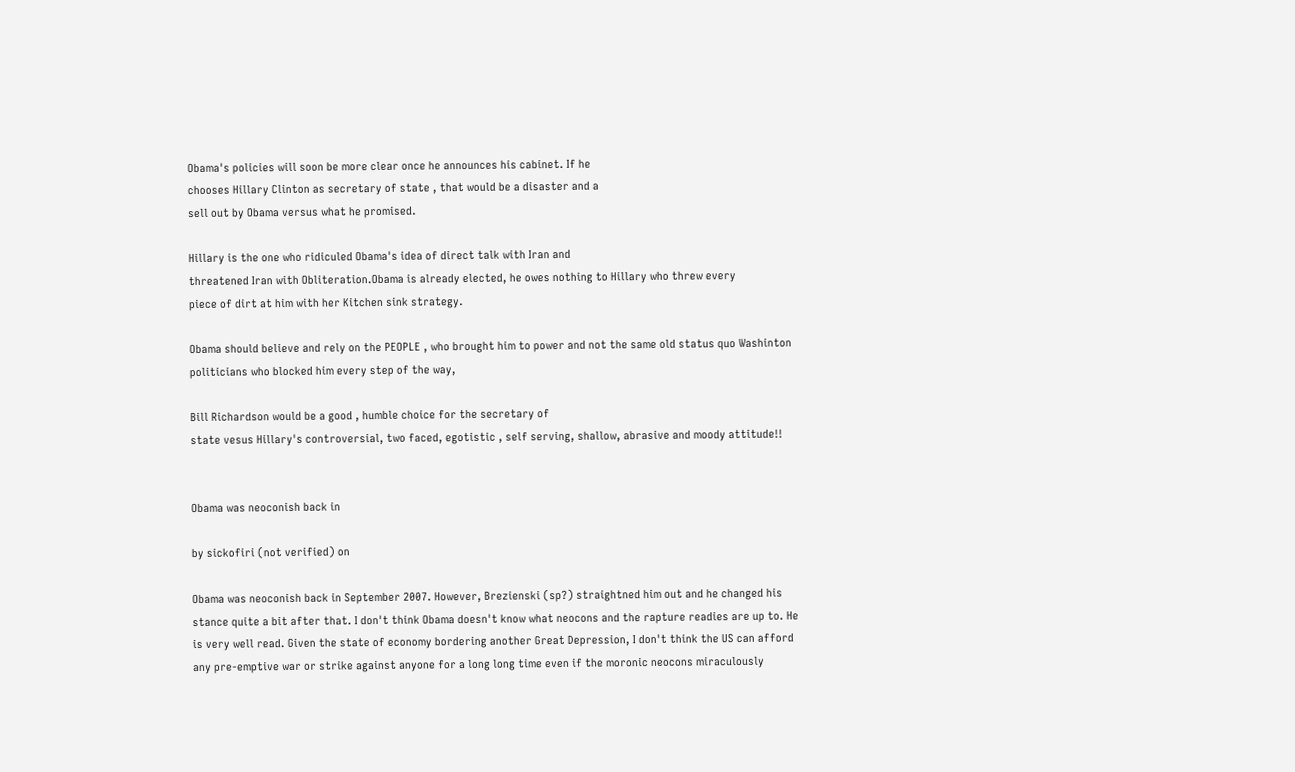Obama's policies will soon be more clear once he announces his cabinet. If he
chooses Hillary Clinton as secretary of state , that would be a disaster and a
sell out by Obama versus what he promised.

Hillary is the one who ridiculed Obama's idea of direct talk with Iran and
threatened Iran with Obliteration.Obama is already elected, he owes nothing to Hillary who threw every
piece of dirt at him with her Kitchen sink strategy.

Obama should believe and rely on the PEOPLE , who brought him to power and not the same old status quo Washinton politicians who blocked him every step of the way,

Bill Richardson would be a good , humble choice for the secretary of
state vesus Hillary's controversial, two faced, egotistic , self serving, shallow, abrasive and moody attitude!!


Obama was neoconish back in

by sickofiri (not verified) on

Obama was neoconish back in September 2007. However, Brezienski (sp?) straightned him out and he changed his stance quite a bit after that. I don't think Obama doesn't know what neocons and the rapture readies are up to. He is very well read. Given the state of economy bordering another Great Depression, I don't think the US can afford any pre-emptive war or strike against anyone for a long long time even if the moronic neocons miraculously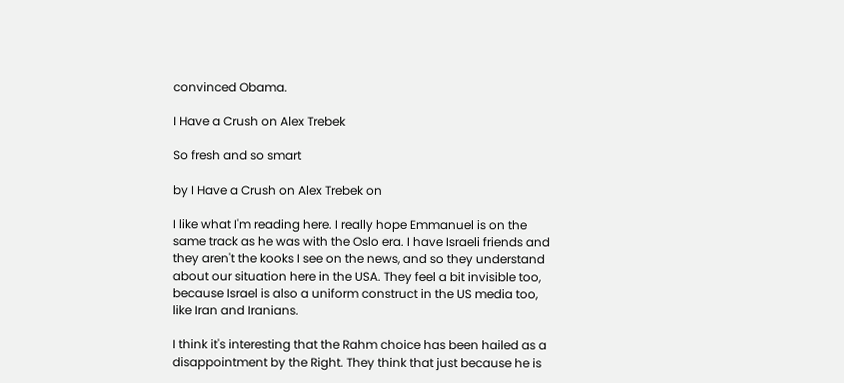convinced Obama.

I Have a Crush on Alex Trebek

So fresh and so smart

by I Have a Crush on Alex Trebek on

I like what I'm reading here. I really hope Emmanuel is on the same track as he was with the Oslo era. I have Israeli friends and they aren't the kooks I see on the news, and so they understand about our situation here in the USA. They feel a bit invisible too, because Israel is also a uniform construct in the US media too, like Iran and Iranians.

I think it's interesting that the Rahm choice has been hailed as a disappointment by the Right. They think that just because he is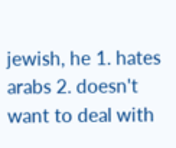jewish, he 1. hates arabs 2. doesn't want to deal with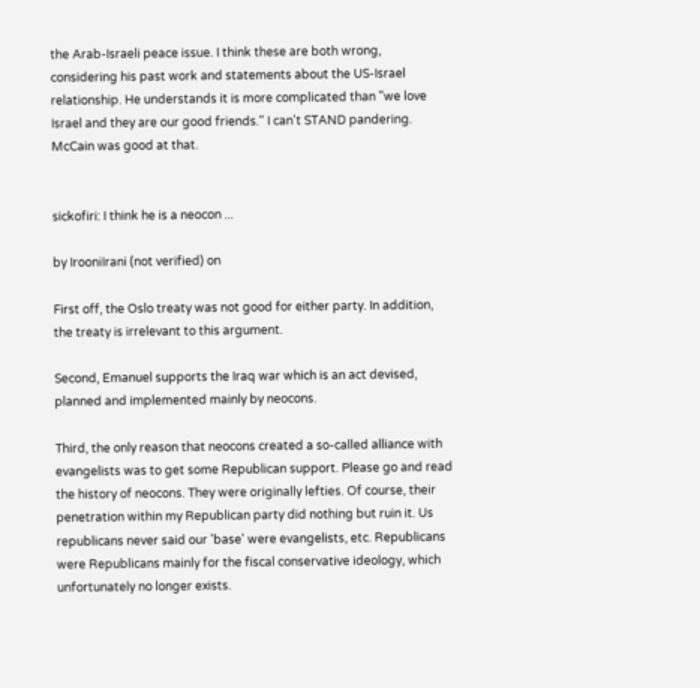the Arab-Israeli peace issue. I think these are both wrong, considering his past work and statements about the US-Israel relationship. He understands it is more complicated than "we love Israel and they are our good friends." I can't STAND pandering. McCain was good at that.


sickofiri: I think he is a neocon ...

by IrooniIrani (not verified) on

First off, the Oslo treaty was not good for either party. In addition, the treaty is irrelevant to this argument.

Second, Emanuel supports the Iraq war which is an act devised, planned and implemented mainly by neocons.

Third, the only reason that neocons created a so-called alliance with evangelists was to get some Republican support. Please go and read the history of neocons. They were originally lefties. Of course, their penetration within my Republican party did nothing but ruin it. Us republicans never said our 'base' were evangelists, etc. Republicans were Republicans mainly for the fiscal conservative ideology, which unfortunately no longer exists.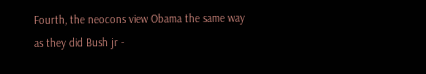Fourth, the neocons view Obama the same way as they did Bush jr -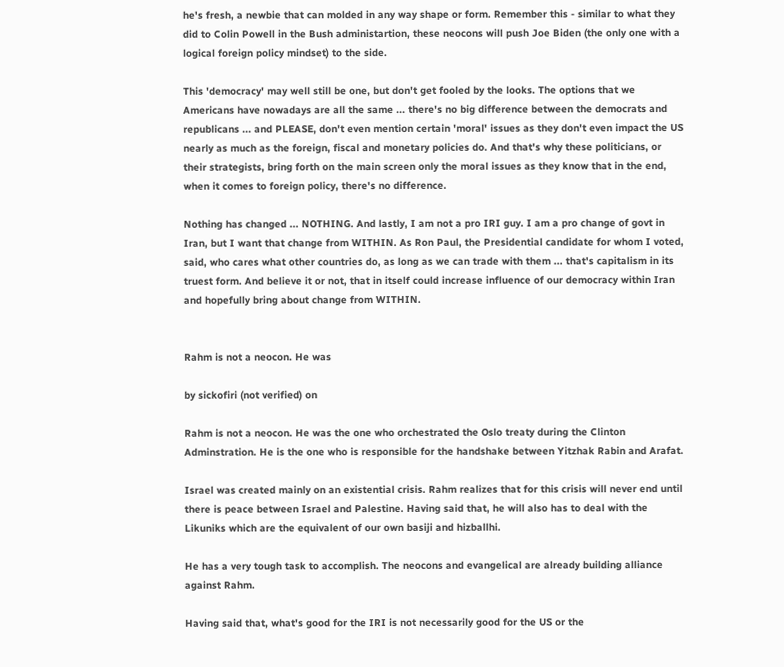he's fresh, a newbie that can molded in any way shape or form. Remember this - similar to what they did to Colin Powell in the Bush administartion, these neocons will push Joe Biden (the only one with a logical foreign policy mindset) to the side.

This 'democracy' may well still be one, but don't get fooled by the looks. The options that we Americans have nowadays are all the same ... there's no big difference between the democrats and republicans ... and PLEASE, don't even mention certain 'moral' issues as they don't even impact the US nearly as much as the foreign, fiscal and monetary policies do. And that's why these politicians, or their strategists, bring forth on the main screen only the moral issues as they know that in the end, when it comes to foreign policy, there's no difference.

Nothing has changed ... NOTHING. And lastly, I am not a pro IRI guy. I am a pro change of govt in Iran, but I want that change from WITHIN. As Ron Paul, the Presidential candidate for whom I voted, said, who cares what other countries do, as long as we can trade with them ... that's capitalism in its truest form. And believe it or not, that in itself could increase influence of our democracy within Iran and hopefully bring about change from WITHIN.


Rahm is not a neocon. He was

by sickofiri (not verified) on

Rahm is not a neocon. He was the one who orchestrated the Oslo treaty during the Clinton Adminstration. He is the one who is responsible for the handshake between Yitzhak Rabin and Arafat.

Israel was created mainly on an existential crisis. Rahm realizes that for this crisis will never end until there is peace between Israel and Palestine. Having said that, he will also has to deal with the Likuniks which are the equivalent of our own basiji and hizballhi.

He has a very tough task to accomplish. The neocons and evangelical are already building alliance against Rahm.

Having said that, what's good for the IRI is not necessarily good for the US or the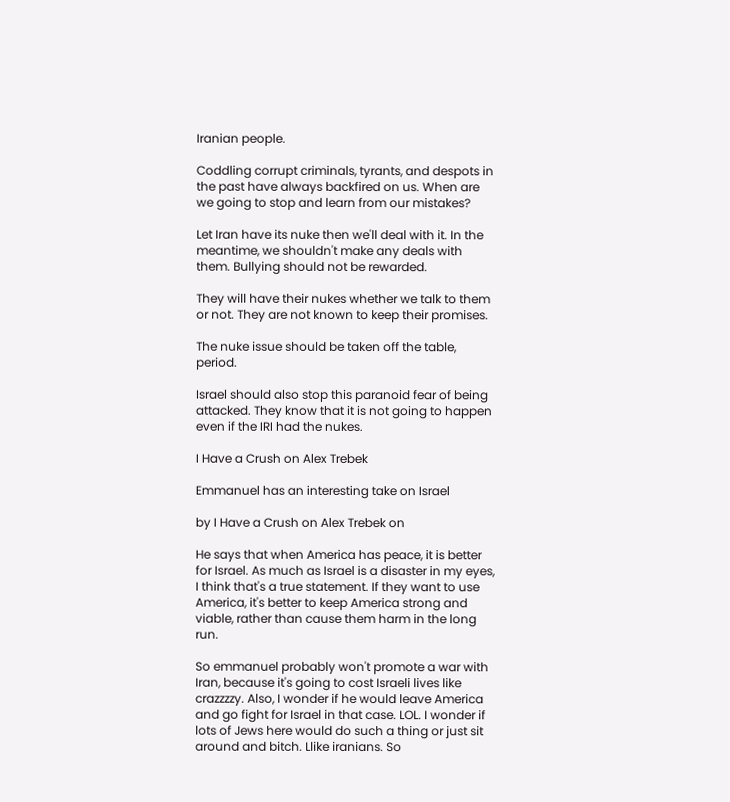Iranian people.

Coddling corrupt criminals, tyrants, and despots in the past have always backfired on us. When are we going to stop and learn from our mistakes?

Let Iran have its nuke then we'll deal with it. In the meantime, we shouldn't make any deals with them. Bullying should not be rewarded.

They will have their nukes whether we talk to them or not. They are not known to keep their promises.

The nuke issue should be taken off the table, period.

Israel should also stop this paranoid fear of being attacked. They know that it is not going to happen even if the IRI had the nukes.

I Have a Crush on Alex Trebek

Emmanuel has an interesting take on Israel

by I Have a Crush on Alex Trebek on

He says that when America has peace, it is better for Israel. As much as Israel is a disaster in my eyes, I think that's a true statement. If they want to use America, it's better to keep America strong and viable, rather than cause them harm in the long run.

So emmanuel probably won't promote a war with Iran, because it's going to cost Israeli lives like crazzzzy. Also, I wonder if he would leave America and go fight for Israel in that case. LOL. I wonder if lots of Jews here would do such a thing or just sit around and bitch. Llike iranians. So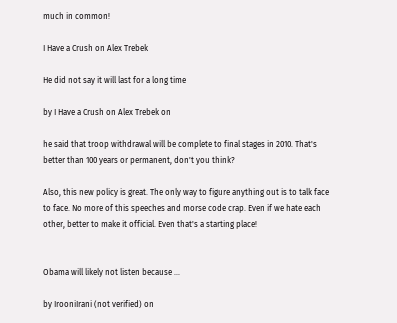much in common!

I Have a Crush on Alex Trebek

He did not say it will last for a long time

by I Have a Crush on Alex Trebek on

he said that troop withdrawal will be complete to final stages in 2010. That's better than 100 years or permanent, don't you think?

Also, this new policy is great. The only way to figure anything out is to talk face to face. No more of this speeches and morse code crap. Even if we hate each other, better to make it official. Even that's a starting place!


Obama will likely not listen because ...

by IrooniIrani (not verified) on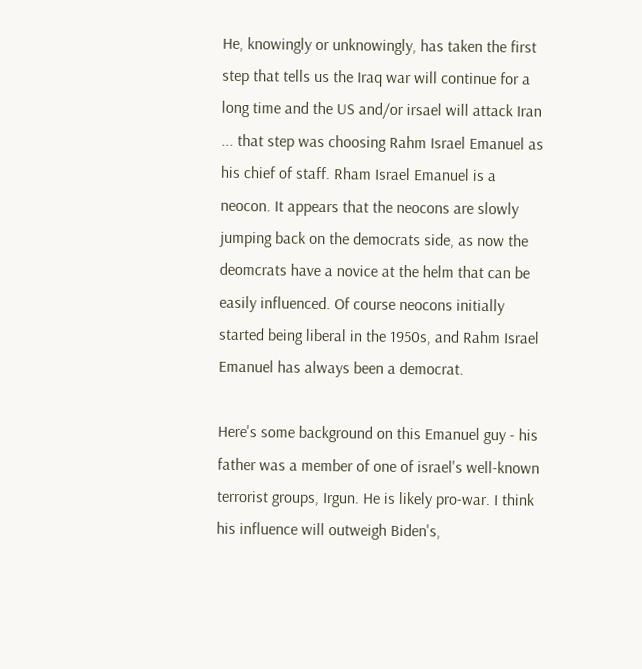He, knowingly or unknowingly, has taken the first step that tells us the Iraq war will continue for a long time and the US and/or irsael will attack Iran ... that step was choosing Rahm Israel Emanuel as his chief of staff. Rham Israel Emanuel is a neocon. It appears that the neocons are slowly jumping back on the democrats side, as now the deomcrats have a novice at the helm that can be easily influenced. Of course neocons initially started being liberal in the 1950s, and Rahm Israel Emanuel has always been a democrat.

Here's some background on this Emanuel guy - his father was a member of one of israel's well-known terrorist groups, Irgun. He is likely pro-war. I think his influence will outweigh Biden's,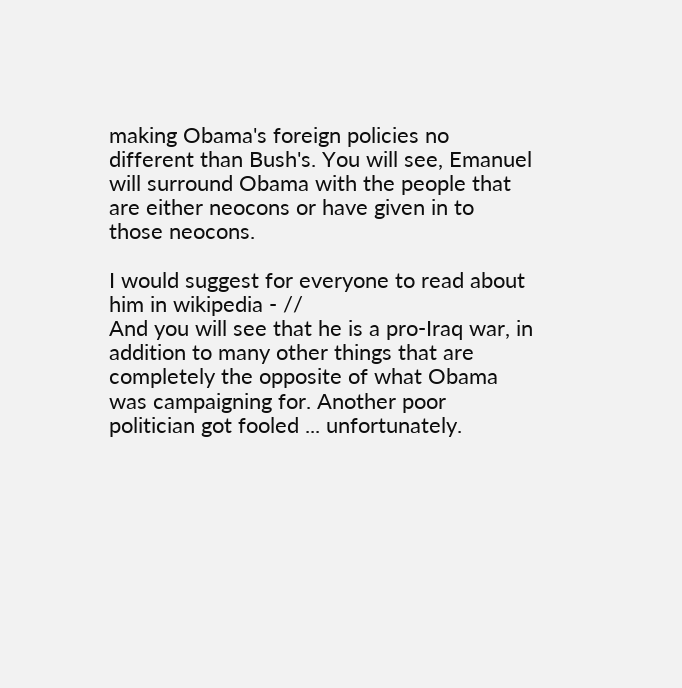making Obama's foreign policies no different than Bush's. You will see, Emanuel will surround Obama with the people that are either neocons or have given in to those neocons.

I would suggest for everyone to read about him in wikipedia - //
And you will see that he is a pro-Iraq war, in addition to many other things that are completely the opposite of what Obama was campaigning for. Another poor politician got fooled ... unfortunately.